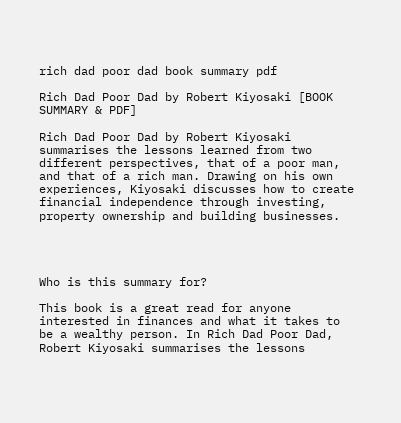rich dad poor dad book summary pdf

Rich Dad Poor Dad by Robert Kiyosaki [BOOK SUMMARY & PDF]

Rich Dad Poor Dad by Robert Kiyosaki summarises the lessons learned from two different perspectives, that of a poor man, and that of a rich man. Drawing on his own experiences, Kiyosaki discusses how to create financial independence through investing, property ownership and building businesses.




Who is this summary for?

This book is a great read for anyone interested in finances and what it takes to be a wealthy person. In Rich Dad Poor Dad, Robert Kiyosaki summarises the lessons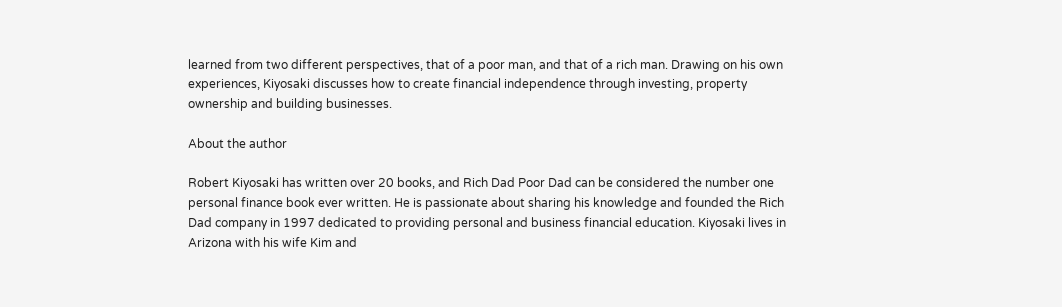learned from two different perspectives, that of a poor man, and that of a rich man. Drawing on his own experiences, Kiyosaki discusses how to create financial independence through investing, property ownership and building businesses.

About the author

Robert Kiyosaki has written over 20 books, and Rich Dad Poor Dad can be considered the number one personal finance book ever written. He is passionate about sharing his knowledge and founded the Rich Dad company in 1997 dedicated to providing personal and business financial education. Kiyosaki lives in Arizona with his wife Kim and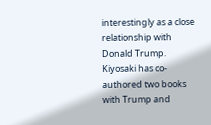interestingly as a close relationship with Donald Trump. Kiyosaki has co-authored two books with Trump and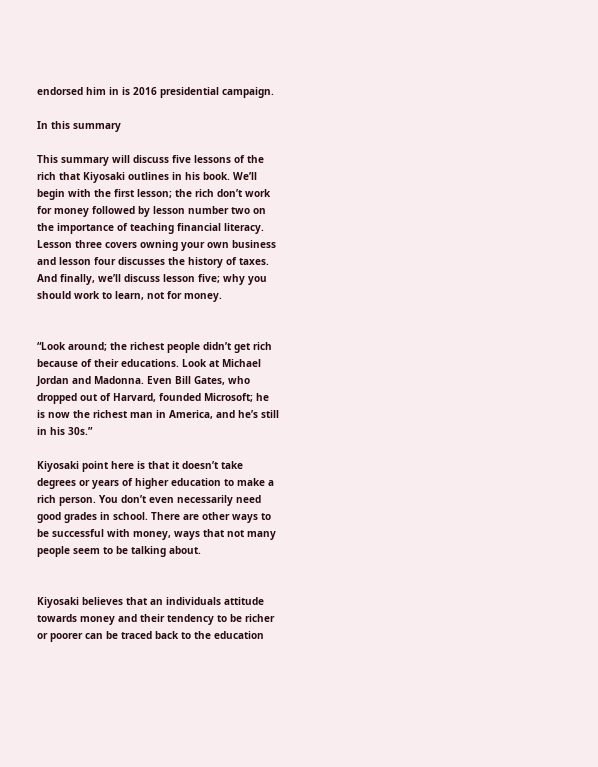endorsed him in is 2016 presidential campaign.

In this summary

This summary will discuss five lessons of the rich that Kiyosaki outlines in his book. We’ll begin with the first lesson; the rich don’t work for money followed by lesson number two on the importance of teaching financial literacy. Lesson three covers owning your own business and lesson four discusses the history of taxes. And finally, we’ll discuss lesson five; why you should work to learn, not for money.


“Look around; the richest people didn’t get rich because of their educations. Look at Michael Jordan and Madonna. Even Bill Gates, who dropped out of Harvard, founded Microsoft; he is now the richest man in America, and he’s still in his 30s.”

Kiyosaki point here is that it doesn’t take degrees or years of higher education to make a rich person. You don’t even necessarily need good grades in school. There are other ways to be successful with money, ways that not many people seem to be talking about.


Kiyosaki believes that an individuals attitude towards money and their tendency to be richer or poorer can be traced back to the education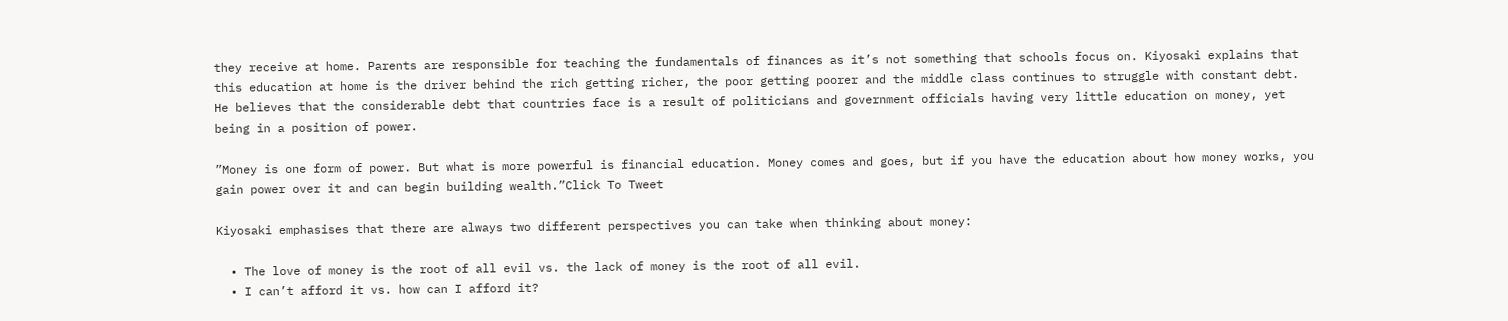they receive at home. Parents are responsible for teaching the fundamentals of finances as it’s not something that schools focus on. Kiyosaki explains that this education at home is the driver behind the rich getting richer, the poor getting poorer and the middle class continues to struggle with constant debt. He believes that the considerable debt that countries face is a result of politicians and government officials having very little education on money, yet being in a position of power.

”Money is one form of power. But what is more powerful is financial education. Money comes and goes, but if you have the education about how money works, you gain power over it and can begin building wealth.”Click To Tweet

Kiyosaki emphasises that there are always two different perspectives you can take when thinking about money:

  • The love of money is the root of all evil vs. the lack of money is the root of all evil.
  • I can’t afford it vs. how can I afford it?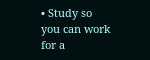• Study so you can work for a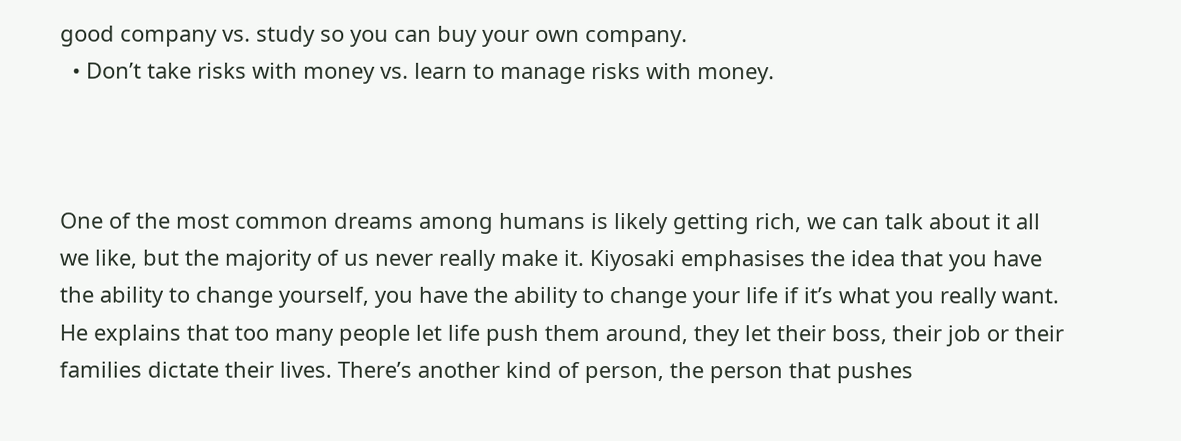good company vs. study so you can buy your own company.
  • Don’t take risks with money vs. learn to manage risks with money.



One of the most common dreams among humans is likely getting rich, we can talk about it all we like, but the majority of us never really make it. Kiyosaki emphasises the idea that you have the ability to change yourself, you have the ability to change your life if it’s what you really want. He explains that too many people let life push them around, they let their boss, their job or their families dictate their lives. There’s another kind of person, the person that pushes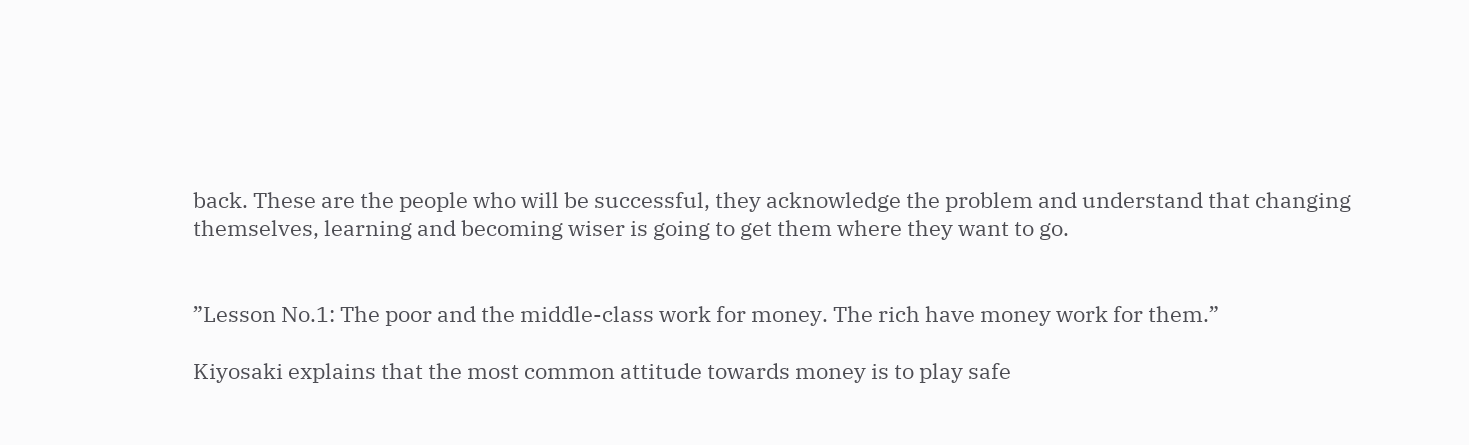back. These are the people who will be successful, they acknowledge the problem and understand that changing themselves, learning and becoming wiser is going to get them where they want to go.


”Lesson No.1: The poor and the middle-class work for money. The rich have money work for them.”

Kiyosaki explains that the most common attitude towards money is to play safe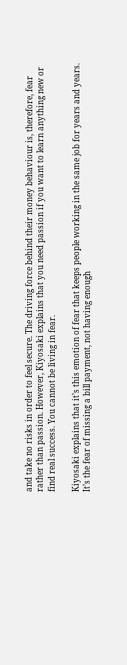and take no risks in order to feel secure. The driving force behind their money behaviour is, therefore, fear rather than passion. However, Kiyosaki explains that you need passion if you want to learn anything new or find real success. You cannot be living in fear.

Kiyosaki explains that it’s this emotion of fear that keeps people working in the same job for years and years. It’s the fear of missing a bill payment, not having enough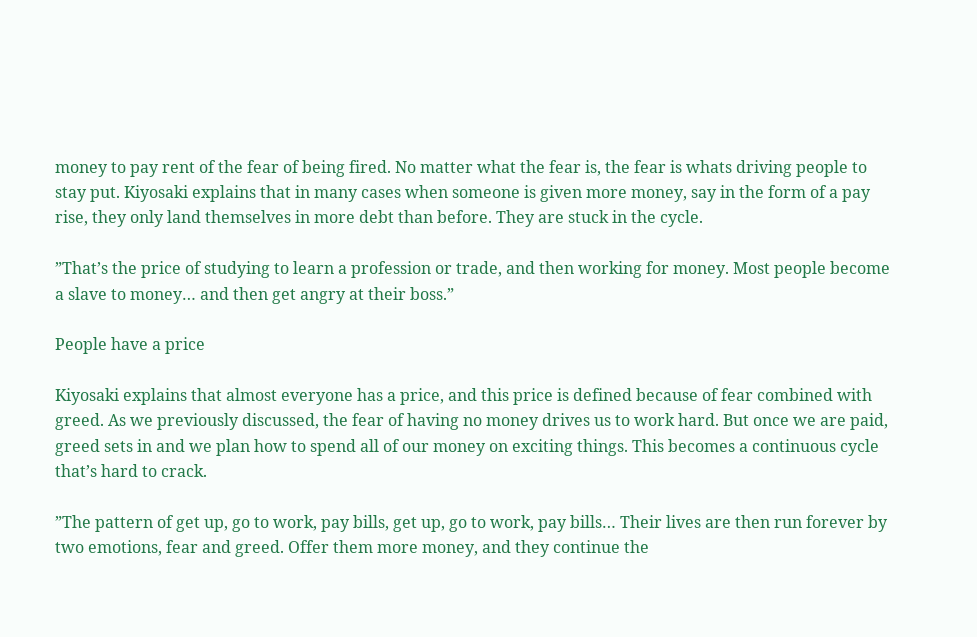money to pay rent of the fear of being fired. No matter what the fear is, the fear is whats driving people to stay put. Kiyosaki explains that in many cases when someone is given more money, say in the form of a pay rise, they only land themselves in more debt than before. They are stuck in the cycle.

”That’s the price of studying to learn a profession or trade, and then working for money. Most people become a slave to money… and then get angry at their boss.”

People have a price

Kiyosaki explains that almost everyone has a price, and this price is defined because of fear combined with greed. As we previously discussed, the fear of having no money drives us to work hard. But once we are paid, greed sets in and we plan how to spend all of our money on exciting things. This becomes a continuous cycle that’s hard to crack.

”The pattern of get up, go to work, pay bills, get up, go to work, pay bills… Their lives are then run forever by two emotions, fear and greed. Offer them more money, and they continue the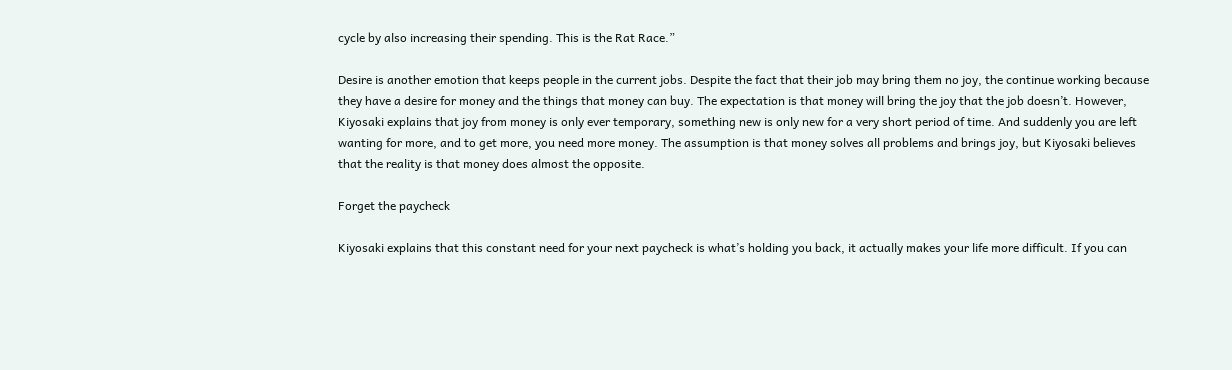cycle by also increasing their spending. This is the Rat Race.”

Desire is another emotion that keeps people in the current jobs. Despite the fact that their job may bring them no joy, the continue working because they have a desire for money and the things that money can buy. The expectation is that money will bring the joy that the job doesn’t. However, Kiyosaki explains that joy from money is only ever temporary, something new is only new for a very short period of time. And suddenly you are left wanting for more, and to get more, you need more money. The assumption is that money solves all problems and brings joy, but Kiyosaki believes that the reality is that money does almost the opposite.

Forget the paycheck

Kiyosaki explains that this constant need for your next paycheck is what’s holding you back, it actually makes your life more difficult. If you can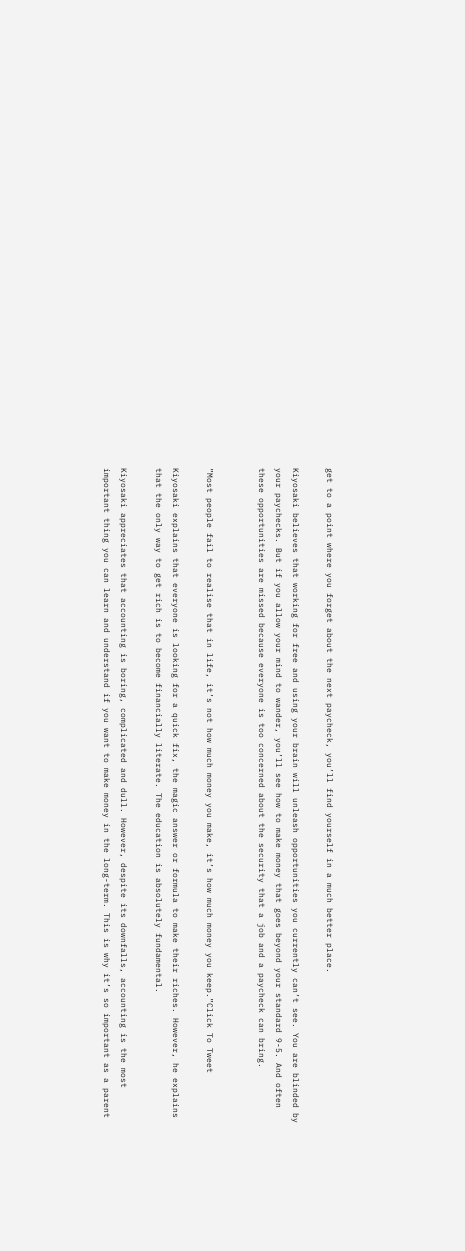get to a point where you forget about the next paycheck, you’ll find yourself in a much better place.

Kiyosaki believes that working for free and using your brain will unleash opportunities you currently can’t see. You are blinded by your paychecks. But if you allow your mind to wander, you’ll see how to make money that goes beyond your standard 9-5. And often these opportunities are missed because everyone is too concerned about the security that a job and a paycheck can bring.


”Most people fail to realise that in life, it’s not how much money you make, it’s how much money you keep.”Click To Tweet

Kiyosaki explains that everyone is looking for a quick fix, the magic answer or formula to make their riches. However, he explains that the only way to get rich is to become financially literate. The education is absolutely fundamental.

Kiyosaki appreciates that accounting is boring, complicated and dull. However, despite its downfalls, accounting is the most important thing you can learn and understand if you want to make money in the long-term. This is why it’s so important as a parent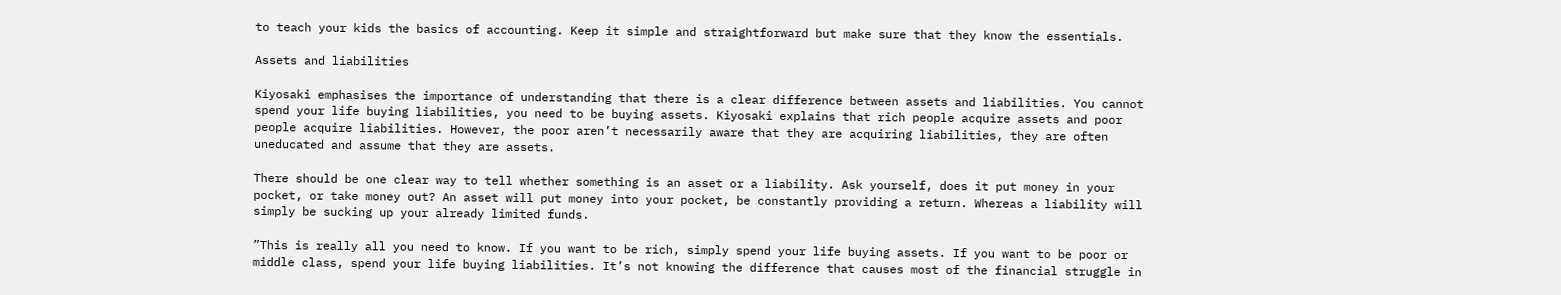to teach your kids the basics of accounting. Keep it simple and straightforward but make sure that they know the essentials.

Assets and liabilities

Kiyosaki emphasises the importance of understanding that there is a clear difference between assets and liabilities. You cannot spend your life buying liabilities, you need to be buying assets. Kiyosaki explains that rich people acquire assets and poor people acquire liabilities. However, the poor aren’t necessarily aware that they are acquiring liabilities, they are often uneducated and assume that they are assets.

There should be one clear way to tell whether something is an asset or a liability. Ask yourself, does it put money in your pocket, or take money out? An asset will put money into your pocket, be constantly providing a return. Whereas a liability will simply be sucking up your already limited funds.

”This is really all you need to know. If you want to be rich, simply spend your life buying assets. If you want to be poor or middle class, spend your life buying liabilities. It’s not knowing the difference that causes most of the financial struggle in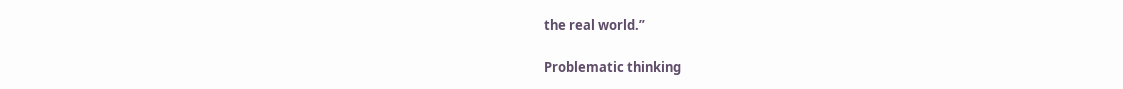the real world.”

Problematic thinking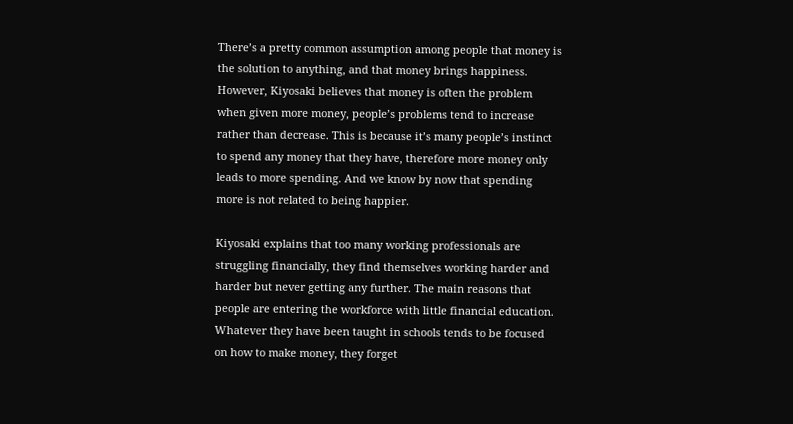There’s a pretty common assumption among people that money is the solution to anything, and that money brings happiness. However, Kiyosaki believes that money is often the problem when given more money, people’s problems tend to increase rather than decrease. This is because it’s many people’s instinct to spend any money that they have, therefore more money only leads to more spending. And we know by now that spending more is not related to being happier.

Kiyosaki explains that too many working professionals are struggling financially, they find themselves working harder and harder but never getting any further. The main reasons that people are entering the workforce with little financial education. Whatever they have been taught in schools tends to be focused on how to make money, they forget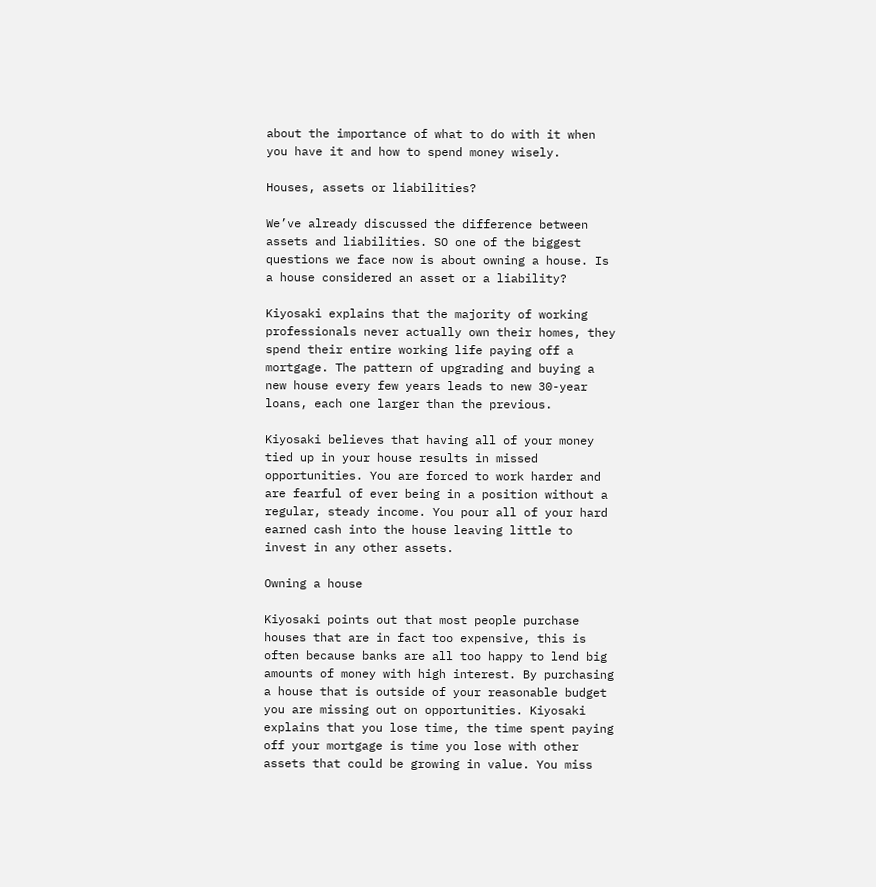about the importance of what to do with it when you have it and how to spend money wisely.

Houses, assets or liabilities?

We’ve already discussed the difference between assets and liabilities. SO one of the biggest questions we face now is about owning a house. Is a house considered an asset or a liability?

Kiyosaki explains that the majority of working professionals never actually own their homes, they spend their entire working life paying off a mortgage. The pattern of upgrading and buying a new house every few years leads to new 30-year loans, each one larger than the previous.

Kiyosaki believes that having all of your money tied up in your house results in missed opportunities. You are forced to work harder and are fearful of ever being in a position without a regular, steady income. You pour all of your hard earned cash into the house leaving little to invest in any other assets.

Owning a house

Kiyosaki points out that most people purchase houses that are in fact too expensive, this is often because banks are all too happy to lend big amounts of money with high interest. By purchasing a house that is outside of your reasonable budget you are missing out on opportunities. Kiyosaki explains that you lose time, the time spent paying off your mortgage is time you lose with other assets that could be growing in value. You miss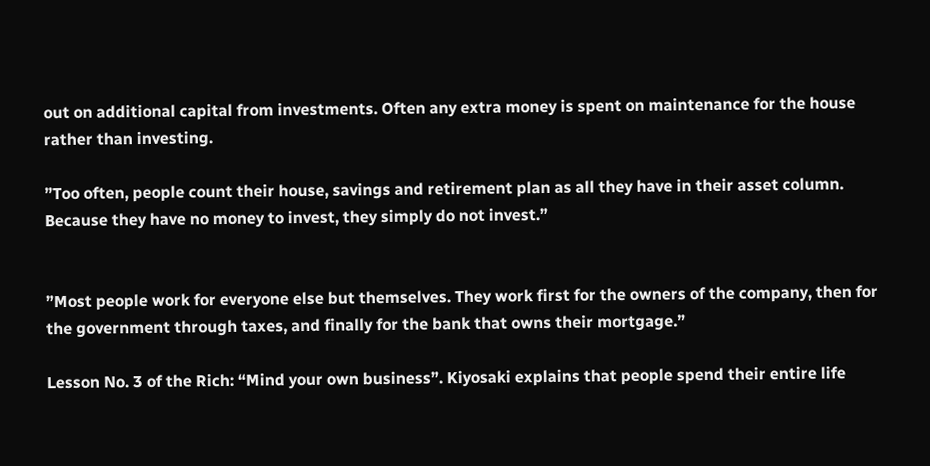out on additional capital from investments. Often any extra money is spent on maintenance for the house rather than investing.

”Too often, people count their house, savings and retirement plan as all they have in their asset column. Because they have no money to invest, they simply do not invest.”


”Most people work for everyone else but themselves. They work first for the owners of the company, then for the government through taxes, and finally for the bank that owns their mortgage.”

Lesson No. 3 of the Rich: “Mind your own business”. Kiyosaki explains that people spend their entire life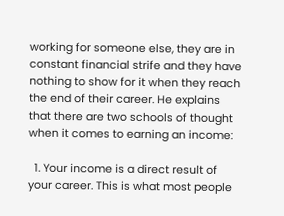working for someone else, they are in constant financial strife and they have nothing to show for it when they reach the end of their career. He explains that there are two schools of thought when it comes to earning an income:

  1. Your income is a direct result of your career. This is what most people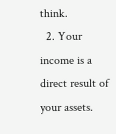think.
  2. Your income is a direct result of your assets.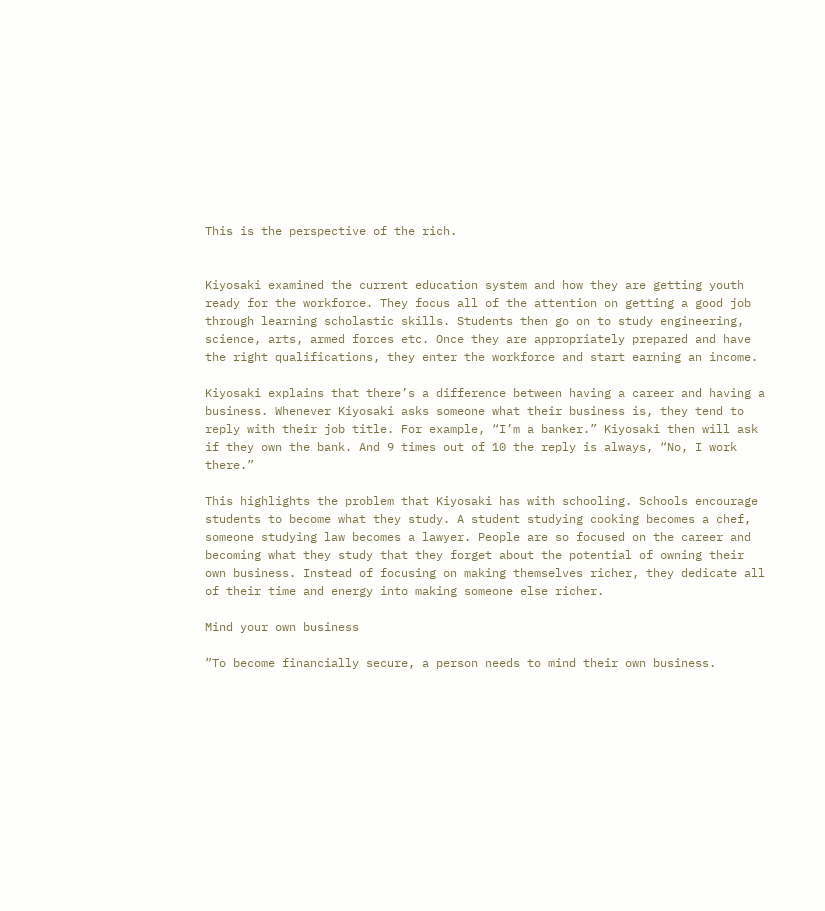This is the perspective of the rich.


Kiyosaki examined the current education system and how they are getting youth ready for the workforce. They focus all of the attention on getting a good job through learning scholastic skills. Students then go on to study engineering, science, arts, armed forces etc. Once they are appropriately prepared and have the right qualifications, they enter the workforce and start earning an income.

Kiyosaki explains that there’s a difference between having a career and having a business. Whenever Kiyosaki asks someone what their business is, they tend to reply with their job title. For example, “I’m a banker.” Kiyosaki then will ask if they own the bank. And 9 times out of 10 the reply is always, “No, I work there.”

This highlights the problem that Kiyosaki has with schooling. Schools encourage students to become what they study. A student studying cooking becomes a chef, someone studying law becomes a lawyer. People are so focused on the career and becoming what they study that they forget about the potential of owning their own business. Instead of focusing on making themselves richer, they dedicate all of their time and energy into making someone else richer.

Mind your own business

”To become financially secure, a person needs to mind their own business.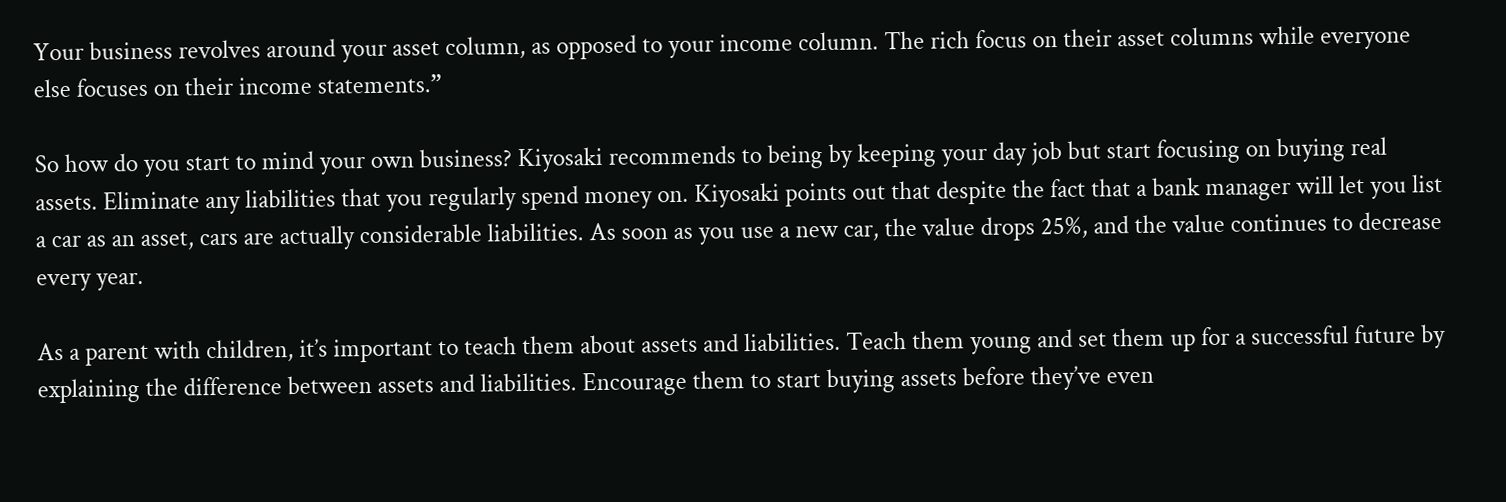Your business revolves around your asset column, as opposed to your income column. The rich focus on their asset columns while everyone else focuses on their income statements.”

So how do you start to mind your own business? Kiyosaki recommends to being by keeping your day job but start focusing on buying real assets. Eliminate any liabilities that you regularly spend money on. Kiyosaki points out that despite the fact that a bank manager will let you list a car as an asset, cars are actually considerable liabilities. As soon as you use a new car, the value drops 25%, and the value continues to decrease every year.

As a parent with children, it’s important to teach them about assets and liabilities. Teach them young and set them up for a successful future by explaining the difference between assets and liabilities. Encourage them to start buying assets before they’ve even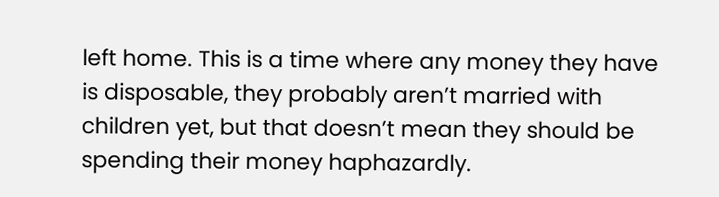left home. This is a time where any money they have is disposable, they probably aren’t married with children yet, but that doesn’t mean they should be spending their money haphazardly.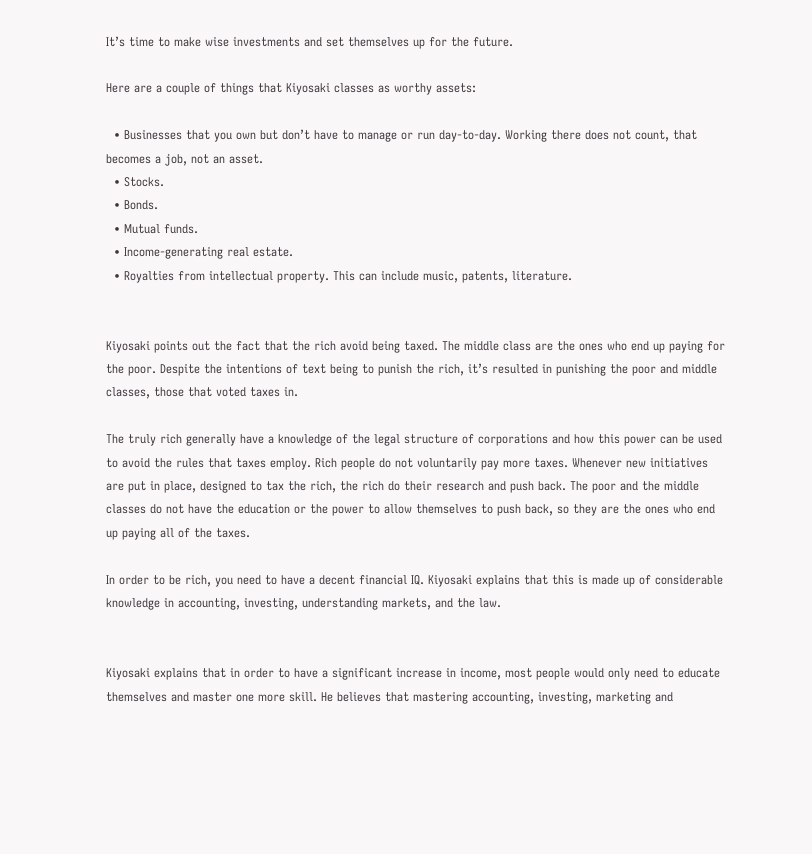It’s time to make wise investments and set themselves up for the future.

Here are a couple of things that Kiyosaki classes as worthy assets:

  • Businesses that you own but don’t have to manage or run day-to-day. Working there does not count, that becomes a job, not an asset.
  • Stocks.
  • Bonds.
  • Mutual funds.
  • Income-generating real estate.
  • Royalties from intellectual property. This can include music, patents, literature.


Kiyosaki points out the fact that the rich avoid being taxed. The middle class are the ones who end up paying for the poor. Despite the intentions of text being to punish the rich, it’s resulted in punishing the poor and middle classes, those that voted taxes in.

The truly rich generally have a knowledge of the legal structure of corporations and how this power can be used to avoid the rules that taxes employ. Rich people do not voluntarily pay more taxes. Whenever new initiatives are put in place, designed to tax the rich, the rich do their research and push back. The poor and the middle classes do not have the education or the power to allow themselves to push back, so they are the ones who end up paying all of the taxes.

In order to be rich, you need to have a decent financial IQ. Kiyosaki explains that this is made up of considerable knowledge in accounting, investing, understanding markets, and the law.


Kiyosaki explains that in order to have a significant increase in income, most people would only need to educate themselves and master one more skill. He believes that mastering accounting, investing, marketing and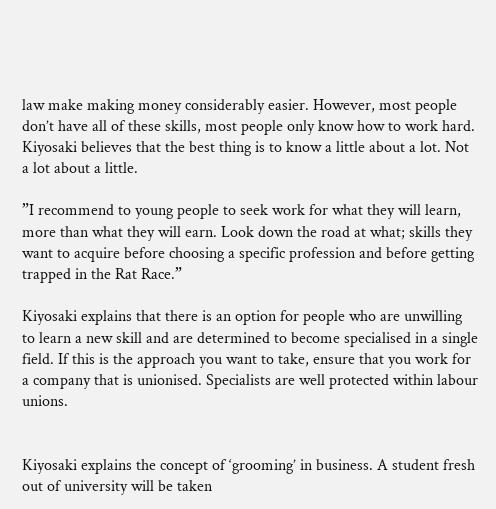law make making money considerably easier. However, most people don’t have all of these skills, most people only know how to work hard. Kiyosaki believes that the best thing is to know a little about a lot. Not a lot about a little.

”I recommend to young people to seek work for what they will learn, more than what they will earn. Look down the road at what; skills they want to acquire before choosing a specific profession and before getting trapped in the Rat Race.”

Kiyosaki explains that there is an option for people who are unwilling to learn a new skill and are determined to become specialised in a single field. If this is the approach you want to take, ensure that you work for a company that is unionised. Specialists are well protected within labour unions.


Kiyosaki explains the concept of ‘grooming’ in business. A student fresh out of university will be taken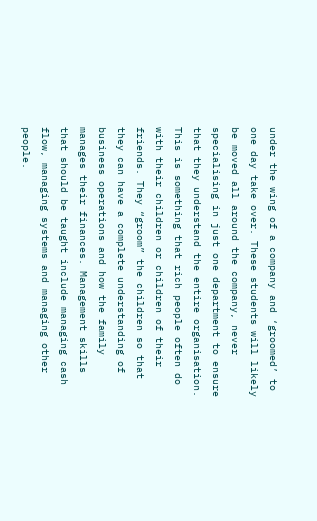under the wing of a company and ‘groomed’ to one day take over. These students will likely be moved all around the company, never specialising in just one department to ensure that they understand the entire organisation. This is something that rich people often do with their children or children of their friends. They “groom” the children so that they can have a complete understanding of business operations and how the family manages their finances. Management skills that should be taught include managing cash flow, managing systems and managing other people.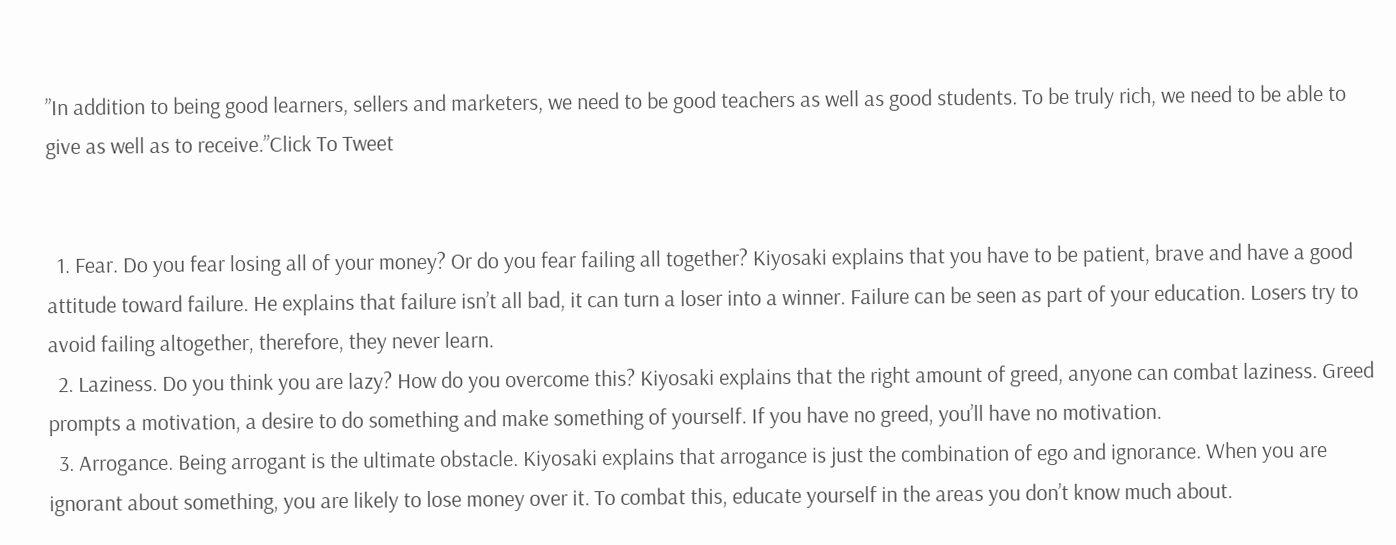”In addition to being good learners, sellers and marketers, we need to be good teachers as well as good students. To be truly rich, we need to be able to give as well as to receive.”Click To Tweet


  1. Fear. Do you fear losing all of your money? Or do you fear failing all together? Kiyosaki explains that you have to be patient, brave and have a good attitude toward failure. He explains that failure isn’t all bad, it can turn a loser into a winner. Failure can be seen as part of your education. Losers try to avoid failing altogether, therefore, they never learn.
  2. Laziness. Do you think you are lazy? How do you overcome this? Kiyosaki explains that the right amount of greed, anyone can combat laziness. Greed prompts a motivation, a desire to do something and make something of yourself. If you have no greed, you’ll have no motivation.
  3. Arrogance. Being arrogant is the ultimate obstacle. Kiyosaki explains that arrogance is just the combination of ego and ignorance. When you are ignorant about something, you are likely to lose money over it. To combat this, educate yourself in the areas you don’t know much about.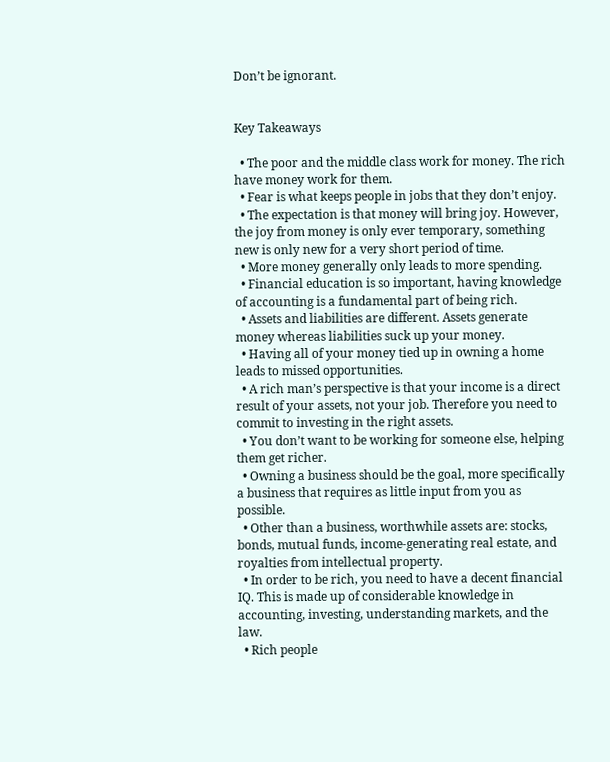Don’t be ignorant.


Key Takeaways

  • The poor and the middle class work for money. The rich have money work for them.
  • Fear is what keeps people in jobs that they don’t enjoy.
  • The expectation is that money will bring joy. However, the joy from money is only ever temporary, something new is only new for a very short period of time.
  • More money generally only leads to more spending.
  • Financial education is so important, having knowledge of accounting is a fundamental part of being rich.
  • Assets and liabilities are different. Assets generate money whereas liabilities suck up your money.
  • Having all of your money tied up in owning a home leads to missed opportunities.
  • A rich man’s perspective is that your income is a direct result of your assets, not your job. Therefore you need to commit to investing in the right assets.
  • You don’t want to be working for someone else, helping them get richer.
  • Owning a business should be the goal, more specifically a business that requires as little input from you as possible.
  • Other than a business, worthwhile assets are: stocks, bonds, mutual funds, income-generating real estate, and royalties from intellectual property.
  • In order to be rich, you need to have a decent financial IQ. This is made up of considerable knowledge in accounting, investing, understanding markets, and the law.
  • Rich people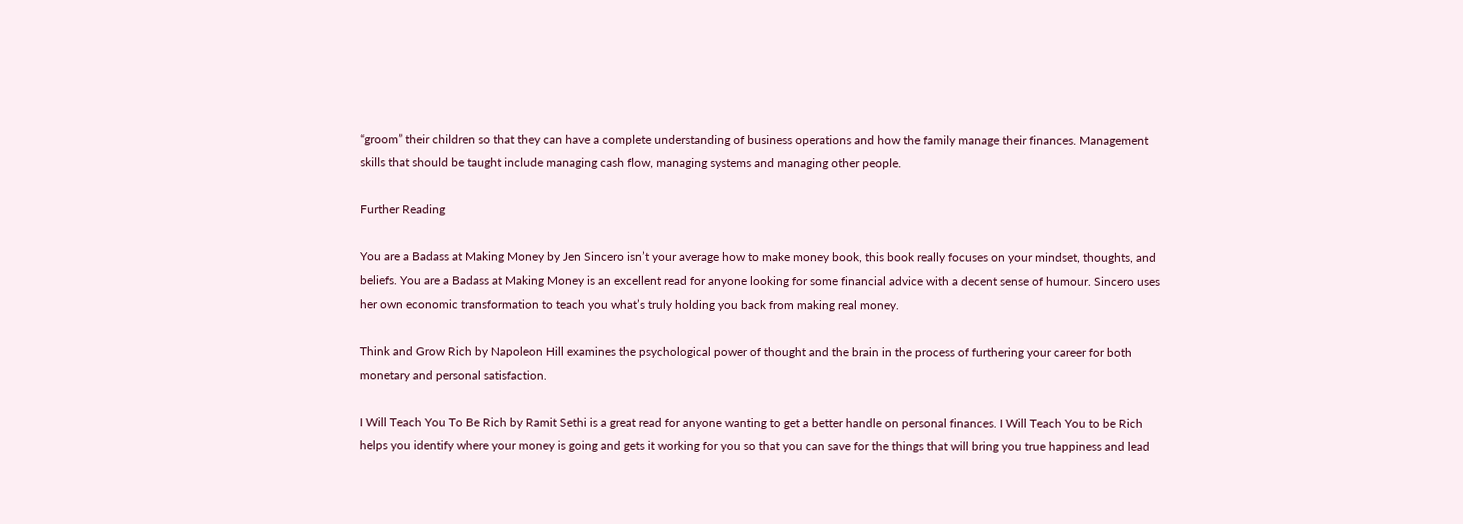“groom” their children so that they can have a complete understanding of business operations and how the family manage their finances. Management skills that should be taught include managing cash flow, managing systems and managing other people.

Further Reading

You are a Badass at Making Money by Jen Sincero isn’t your average how to make money book, this book really focuses on your mindset, thoughts, and beliefs. You are a Badass at Making Money is an excellent read for anyone looking for some financial advice with a decent sense of humour. Sincero uses her own economic transformation to teach you what’s truly holding you back from making real money.

Think and Grow Rich by Napoleon Hill examines the psychological power of thought and the brain in the process of furthering your career for both monetary and personal satisfaction.

I Will Teach You To Be Rich by Ramit Sethi is a great read for anyone wanting to get a better handle on personal finances. I Will Teach You to be Rich helps you identify where your money is going and gets it working for you so that you can save for the things that will bring you true happiness and lead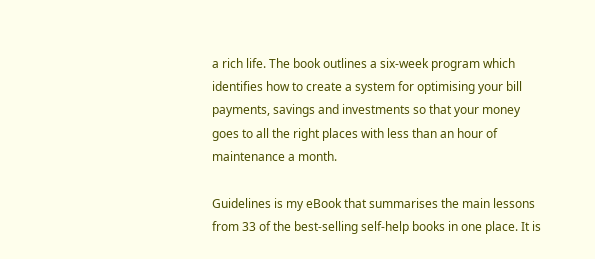a rich life. The book outlines a six-week program which identifies how to create a system for optimising your bill payments, savings and investments so that your money goes to all the right places with less than an hour of maintenance a month.

Guidelines is my eBook that summarises the main lessons from 33 of the best-selling self-help books in one place. It is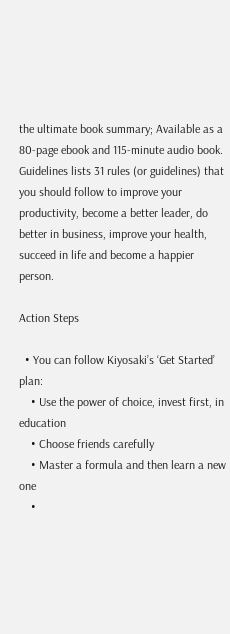the ultimate book summary; Available as a 80-page ebook and 115-minute audio book. Guidelines lists 31 rules (or guidelines) that you should follow to improve your productivity, become a better leader, do better in business, improve your health, succeed in life and become a happier person.

Action Steps

  • You can follow Kiyosaki’s ‘Get Started’ plan:
    • Use the power of choice, invest first, in education
    • Choose friends carefully
    • Master a formula and then learn a new one
    •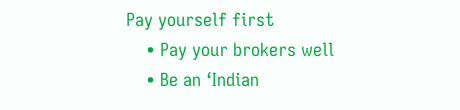Pay yourself first
    • Pay your brokers well
    • Be an ‘Indian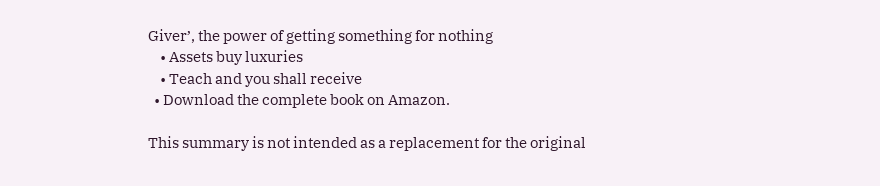Giver’, the power of getting something for nothing
    • Assets buy luxuries
    • Teach and you shall receive
  • Download the complete book on Amazon.

This summary is not intended as a replacement for the original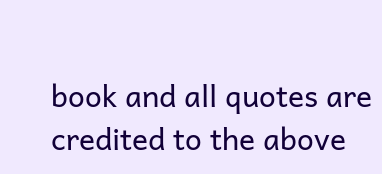book and all quotes are credited to the above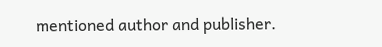mentioned author and publisher.